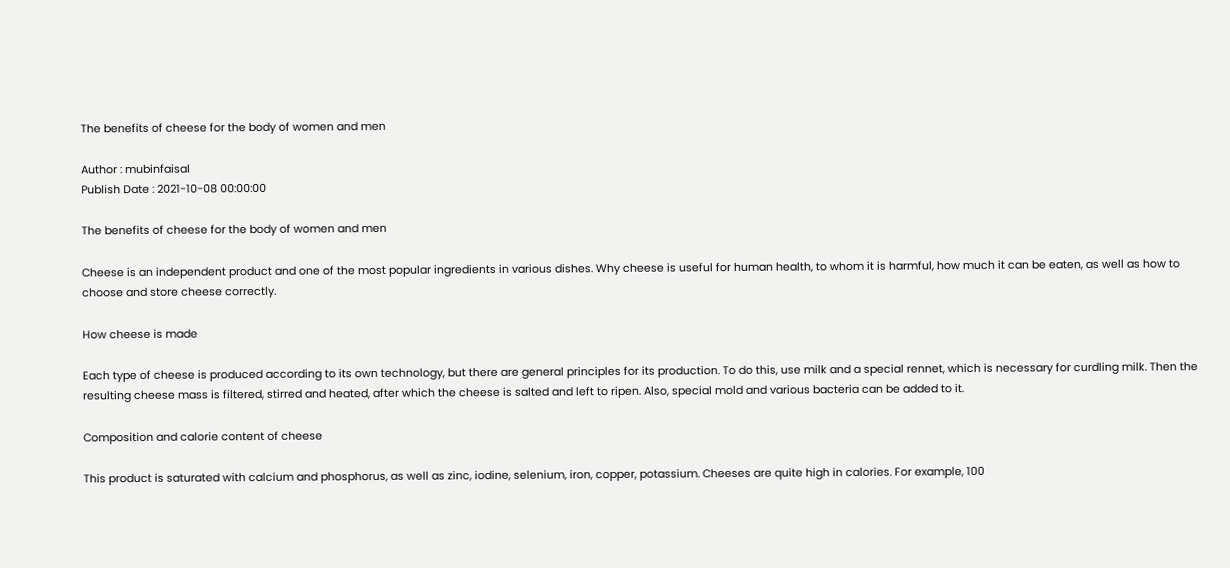The benefits of cheese for the body of women and men

Author : mubinfaisal
Publish Date : 2021-10-08 00:00:00

The benefits of cheese for the body of women and men

Cheese is an independent product and one of the most popular ingredients in various dishes. Why cheese is useful for human health, to whom it is harmful, how much it can be eaten, as well as how to choose and store cheese correctly.

How cheese is made

Each type of cheese is produced according to its own technology, but there are general principles for its production. To do this, use milk and a special rennet, which is necessary for curdling milk. Then the resulting cheese mass is filtered, stirred and heated, after which the cheese is salted and left to ripen. Also, special mold and various bacteria can be added to it.

Composition and calorie content of cheese

This product is saturated with calcium and phosphorus, as well as zinc, iodine, selenium, iron, copper, potassium. Cheeses are quite high in calories. For example, 100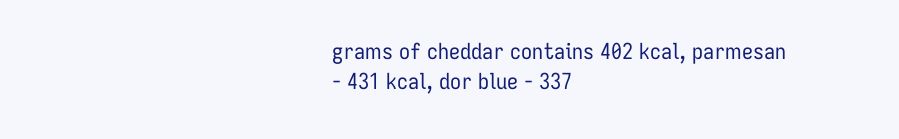grams of cheddar contains 402 kcal, parmesan - 431 kcal, dor blue - 337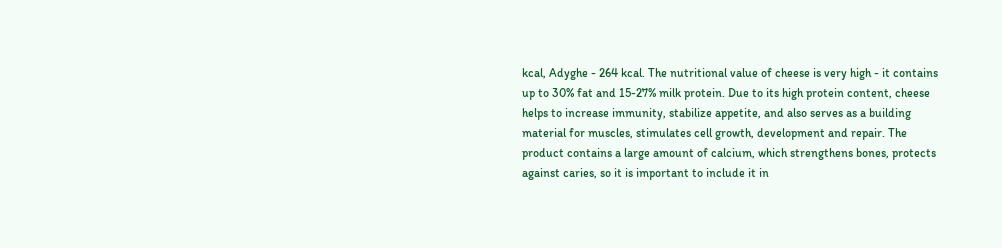kcal, Adyghe - 264 kcal. The nutritional value of cheese is very high - it contains up to 30% fat and 15-27% milk protein. Due to its high protein content, cheese helps to increase immunity, stabilize appetite, and also serves as a building material for muscles, stimulates cell growth, development and repair. The product contains a large amount of calcium, which strengthens bones, protects against caries, so it is important to include it in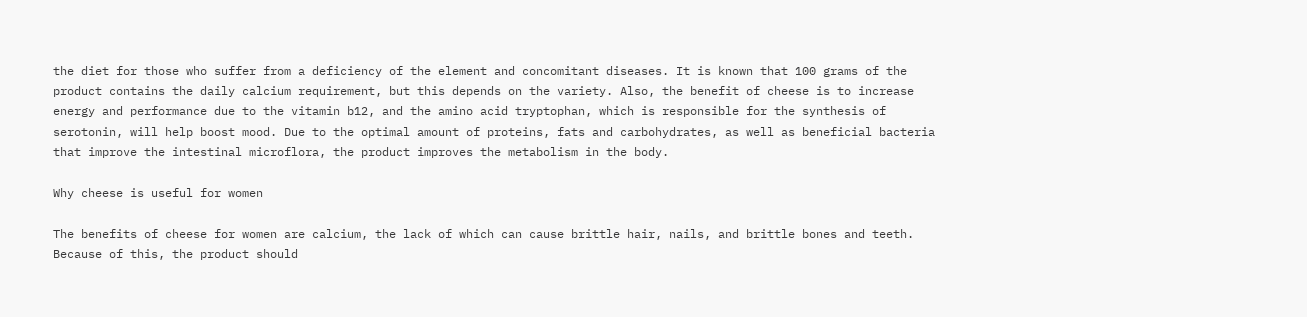the diet for those who suffer from a deficiency of the element and concomitant diseases. It is known that 100 grams of the product contains the daily calcium requirement, but this depends on the variety. Also, the benefit of cheese is to increase energy and performance due to the vitamin b12, and the amino acid tryptophan, which is responsible for the synthesis of serotonin, will help boost mood. Due to the optimal amount of proteins, fats and carbohydrates, as well as beneficial bacteria that improve the intestinal microflora, the product improves the metabolism in the body.

Why cheese is useful for women

The benefits of cheese for women are calcium, the lack of which can cause brittle hair, nails, and brittle bones and teeth. Because of this, the product should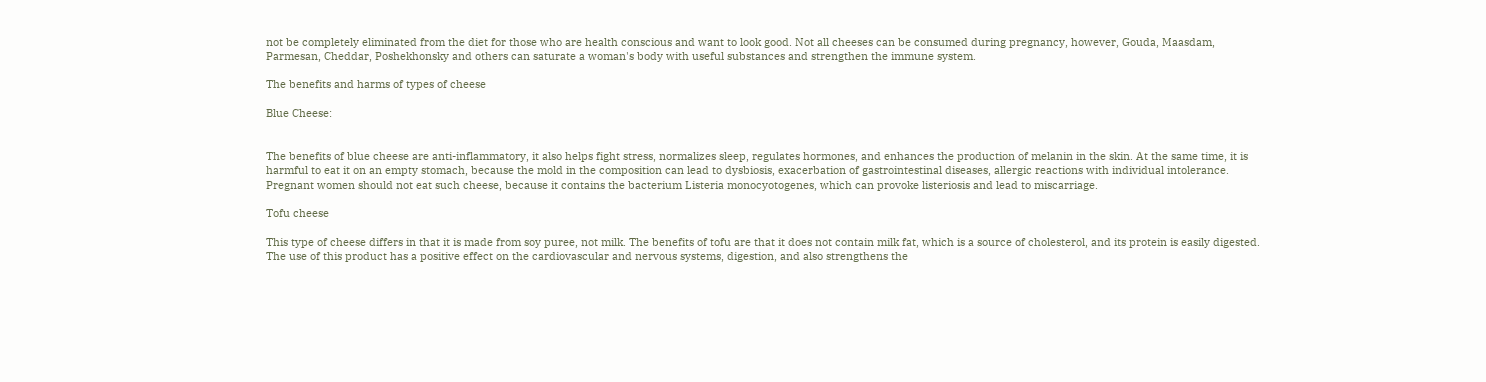not be completely eliminated from the diet for those who are health conscious and want to look good. Not all cheeses can be consumed during pregnancy, however, Gouda, Maasdam, Parmesan, Cheddar, Poshekhonsky and others can saturate a woman's body with useful substances and strengthen the immune system.

The benefits and harms of types of cheese

Blue Cheese:


The benefits of blue cheese are anti-inflammatory, it also helps fight stress, normalizes sleep, regulates hormones, and enhances the production of melanin in the skin. At the same time, it is harmful to eat it on an empty stomach, because the mold in the composition can lead to dysbiosis, exacerbation of gastrointestinal diseases, allergic reactions with individual intolerance. Pregnant women should not eat such cheese, because it contains the bacterium Listeria monocyotogenes, which can provoke listeriosis and lead to miscarriage.

Tofu cheese

This type of cheese differs in that it is made from soy puree, not milk. The benefits of tofu are that it does not contain milk fat, which is a source of cholesterol, and its protein is easily digested. The use of this product has a positive effect on the cardiovascular and nervous systems, digestion, and also strengthens the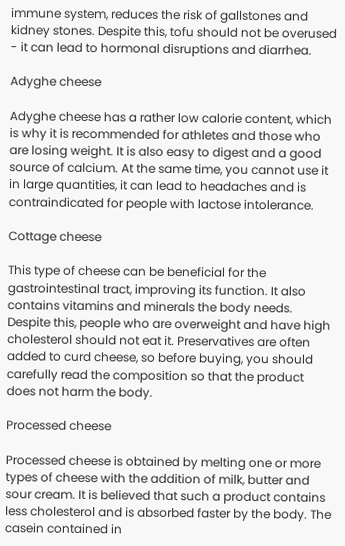immune system, reduces the risk of gallstones and kidney stones. Despite this, tofu should not be overused - it can lead to hormonal disruptions and diarrhea.

Adyghe cheese

Adyghe cheese has a rather low calorie content, which is why it is recommended for athletes and those who are losing weight. It is also easy to digest and a good source of calcium. At the same time, you cannot use it in large quantities, it can lead to headaches and is contraindicated for people with lactose intolerance.

Cottage cheese

This type of cheese can be beneficial for the gastrointestinal tract, improving its function. It also contains vitamins and minerals the body needs. Despite this, people who are overweight and have high cholesterol should not eat it. Preservatives are often added to curd cheese, so before buying, you should carefully read the composition so that the product does not harm the body.

Processed cheese

Processed cheese is obtained by melting one or more types of cheese with the addition of milk, butter and sour cream. It is believed that such a product contains less cholesterol and is absorbed faster by the body. The casein contained in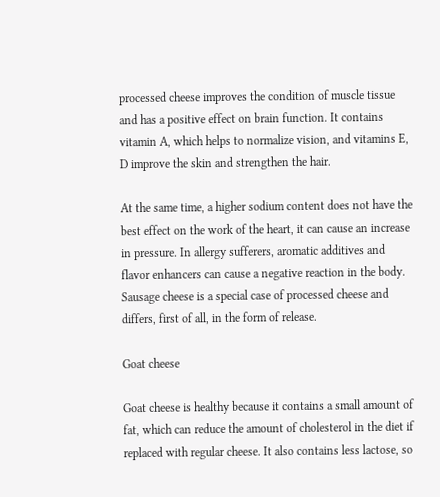processed cheese improves the condition of muscle tissue and has a positive effect on brain function. It contains vitamin A, which helps to normalize vision, and vitamins E, D improve the skin and strengthen the hair.

At the same time, a higher sodium content does not have the best effect on the work of the heart, it can cause an increase in pressure. In allergy sufferers, aromatic additives and flavor enhancers can cause a negative reaction in the body. Sausage cheese is a special case of processed cheese and differs, first of all, in the form of release.

Goat cheese

Goat cheese is healthy because it contains a small amount of fat, which can reduce the amount of cholesterol in the diet if replaced with regular cheese. It also contains less lactose, so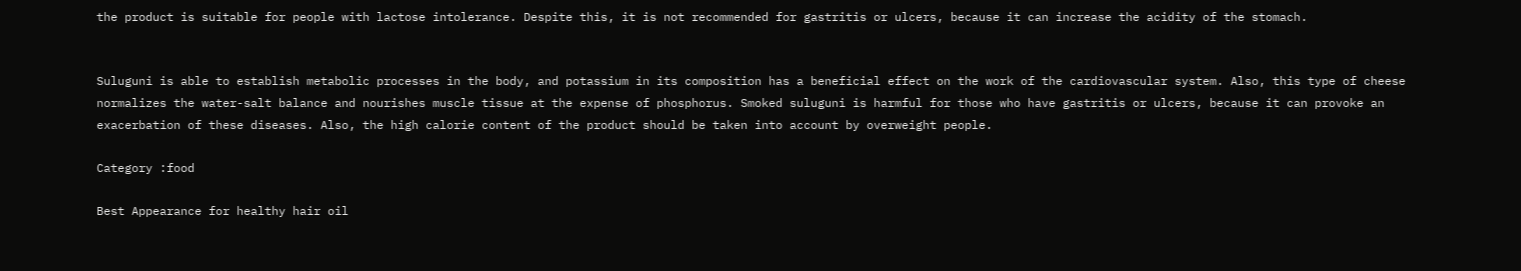the product is suitable for people with lactose intolerance. Despite this, it is not recommended for gastritis or ulcers, because it can increase the acidity of the stomach.


Suluguni is able to establish metabolic processes in the body, and potassium in its composition has a beneficial effect on the work of the cardiovascular system. Also, this type of cheese normalizes the water-salt balance and nourishes muscle tissue at the expense of phosphorus. Smoked suluguni is harmful for those who have gastritis or ulcers, because it can provoke an exacerbation of these diseases. Also, the high calorie content of the product should be taken into account by overweight people.

Category :food

Best Appearance for healthy hair oil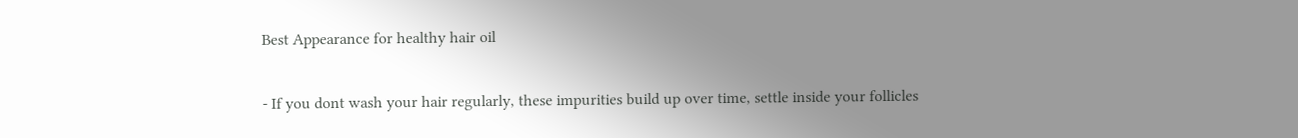Best Appearance for healthy hair oil

- If you dont wash your hair regularly, these impurities build up over time, settle inside your follicles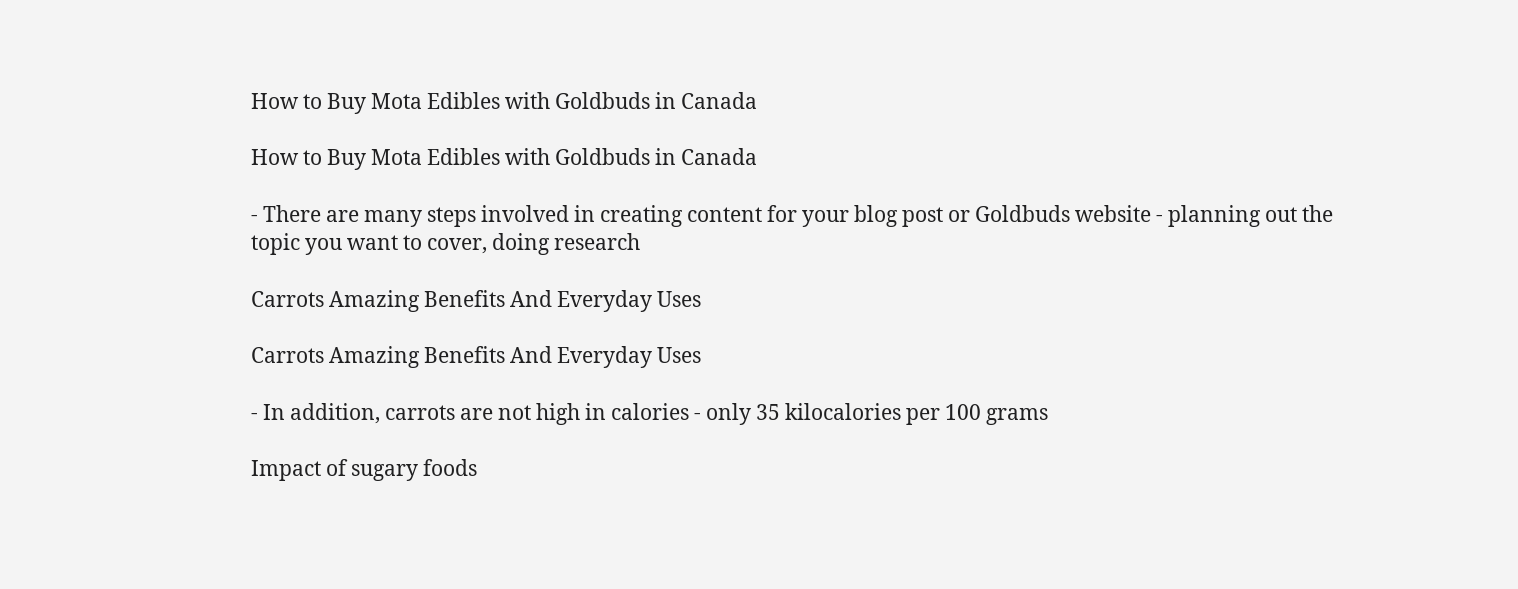How to Buy Mota Edibles with Goldbuds in Canada

How to Buy Mota Edibles with Goldbuds in Canada

- There are many steps involved in creating content for your blog post or Goldbuds website - planning out the topic you want to cover, doing research

Carrots Amazing Benefits And Everyday Uses

Carrots Amazing Benefits And Everyday Uses

- In addition, carrots are not high in calories - only 35 kilocalories per 100 grams

Impact of sugary foods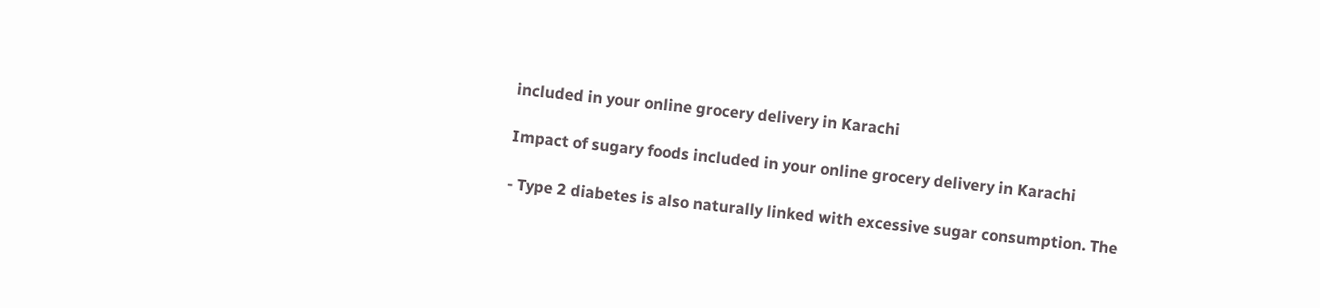included in your online grocery delivery in Karachi

Impact of sugary foods included in your online grocery delivery in Karachi

- Type 2 diabetes is also naturally linked with excessive sugar consumption. The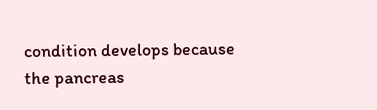condition develops because the pancreas